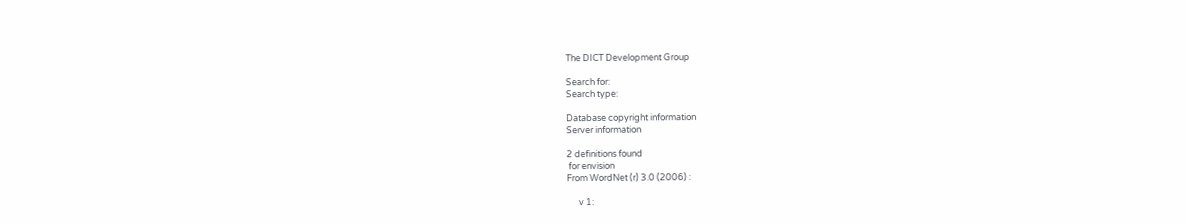The DICT Development Group

Search for:
Search type:

Database copyright information
Server information

2 definitions found
 for envision
From WordNet (r) 3.0 (2006) :

      v 1: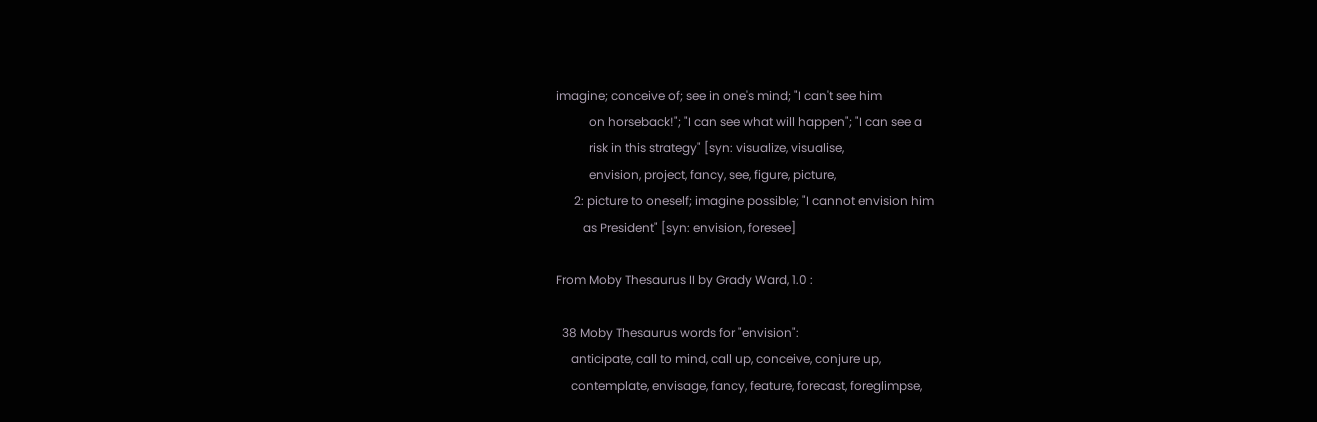imagine; conceive of; see in one's mind; "I can't see him
           on horseback!"; "I can see what will happen"; "I can see a
           risk in this strategy" [syn: visualize, visualise,
           envision, project, fancy, see, figure, picture,
      2: picture to oneself; imagine possible; "I cannot envision him
         as President" [syn: envision, foresee]

From Moby Thesaurus II by Grady Ward, 1.0 :

  38 Moby Thesaurus words for "envision":
     anticipate, call to mind, call up, conceive, conjure up,
     contemplate, envisage, fancy, feature, forecast, foreglimpse,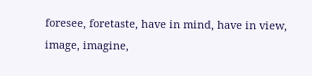foresee, foretaste, have in mind, have in view, image, imagine,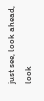just see, look ahead, look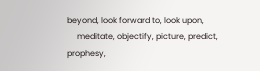beyond, look forward to, look upon,
     meditate, objectify, picture, predict, prophesy,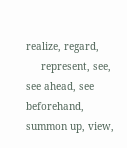realize, regard,
     represent, see, see ahead, see beforehand, summon up, view,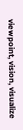viewpoint, vision, visualize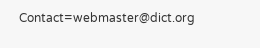Contact=webmaster@dict.org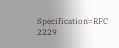Specification=RFC 2229